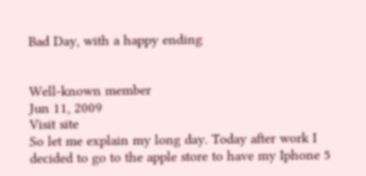Bad Day, with a happy ending


Well-known member
Jun 11, 2009
Visit site
So let me explain my long day. Today after work I decided to go to the apple store to have my Iphone 5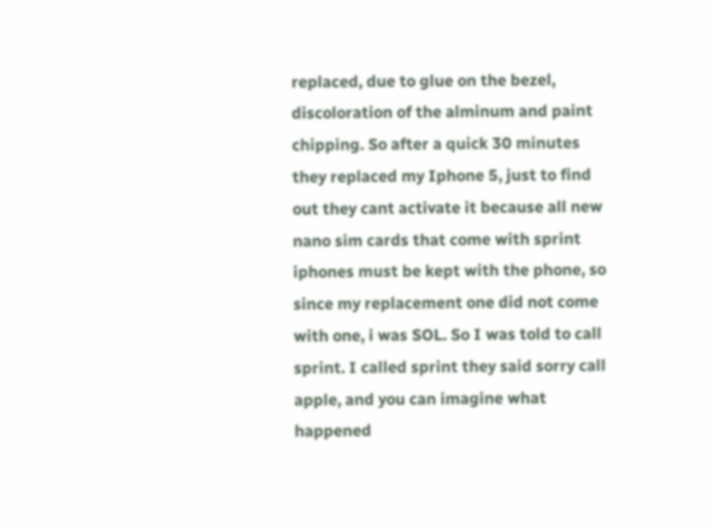replaced, due to glue on the bezel, discoloration of the alminum and paint chipping. So after a quick 30 minutes they replaced my Iphone 5, just to find out they cant activate it because all new nano sim cards that come with sprint iphones must be kept with the phone, so since my replacement one did not come with one, i was SOL. So I was told to call sprint. I called sprint they said sorry call apple, and you can imagine what happened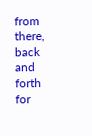from there, back and forth for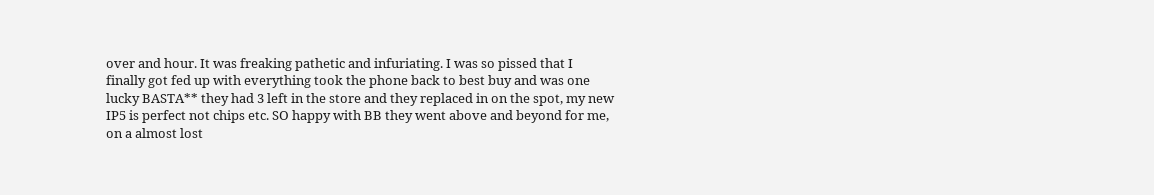over and hour. It was freaking pathetic and infuriating. I was so pissed that I finally got fed up with everything took the phone back to best buy and was one lucky BASTA** they had 3 left in the store and they replaced in on the spot, my new IP5 is perfect not chips etc. SO happy with BB they went above and beyond for me, on a almost lost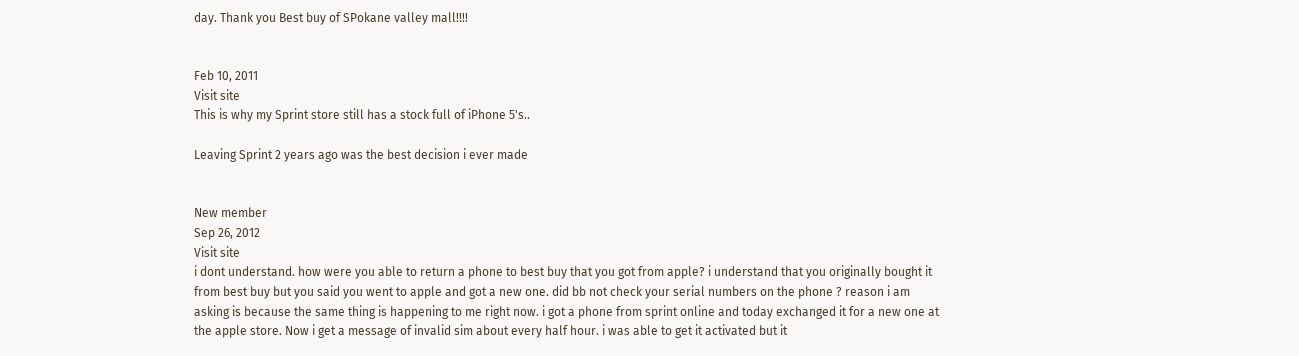day. Thank you Best buy of SPokane valley mall!!!!


Feb 10, 2011
Visit site
This is why my Sprint store still has a stock full of iPhone 5's..

Leaving Sprint 2 years ago was the best decision i ever made


New member
Sep 26, 2012
Visit site
i dont understand. how were you able to return a phone to best buy that you got from apple? i understand that you originally bought it from best buy but you said you went to apple and got a new one. did bb not check your serial numbers on the phone ? reason i am asking is because the same thing is happening to me right now. i got a phone from sprint online and today exchanged it for a new one at the apple store. Now i get a message of invalid sim about every half hour. i was able to get it activated but it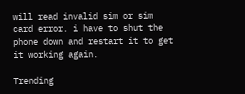will read invalid sim or sim card error. i have to shut the phone down and restart it to get it working again.

Trending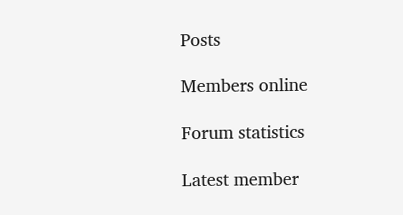Posts

Members online

Forum statistics

Latest member